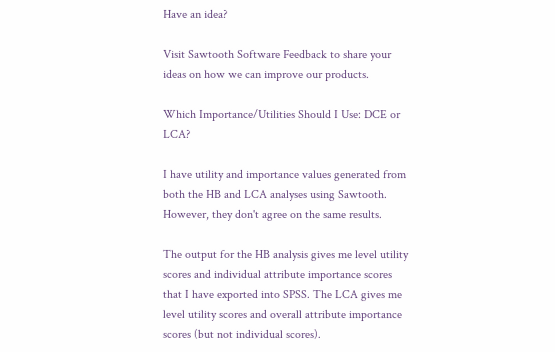Have an idea?

Visit Sawtooth Software Feedback to share your ideas on how we can improve our products.

Which Importance/Utilities Should I Use: DCE or LCA?

I have utility and importance values generated from both the HB and LCA analyses using Sawtooth. However, they don't agree on the same results.

The output for the HB analysis gives me level utility scores and individual attribute importance scores that I have exported into SPSS. The LCA gives me level utility scores and overall attribute importance scores (but not individual scores).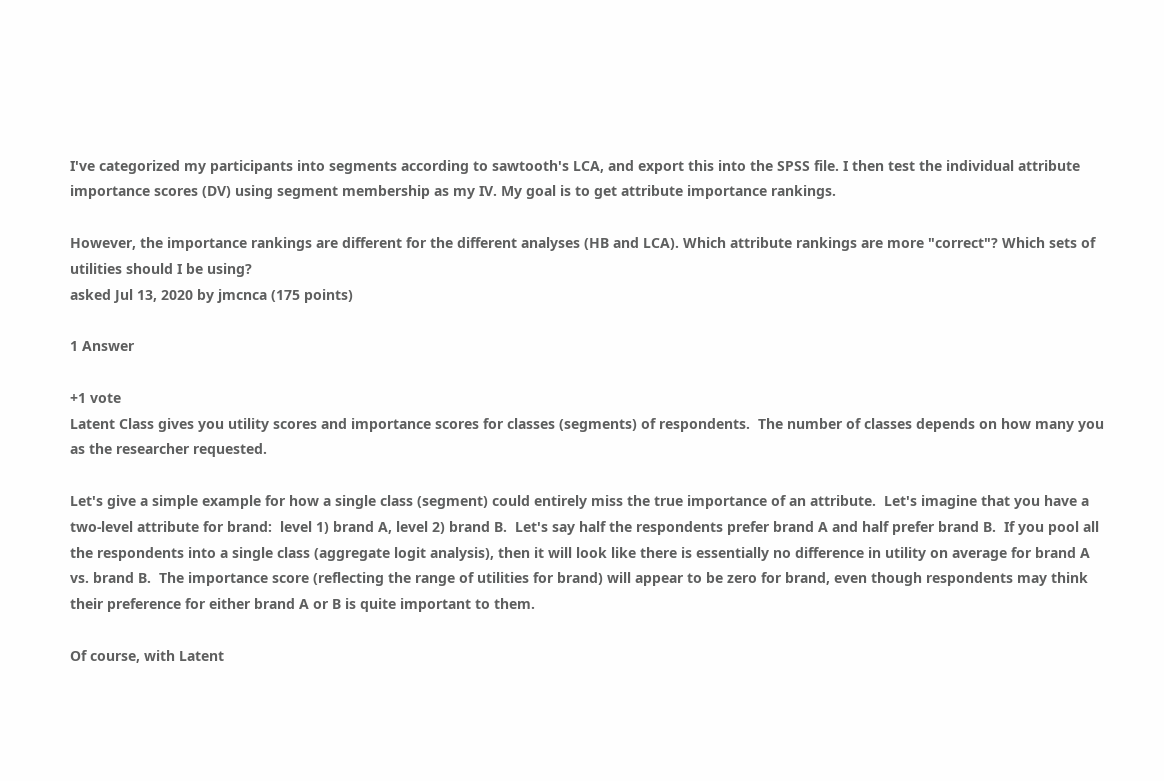I've categorized my participants into segments according to sawtooth's LCA, and export this into the SPSS file. I then test the individual attribute importance scores (DV) using segment membership as my IV. My goal is to get attribute importance rankings.

However, the importance rankings are different for the different analyses (HB and LCA). Which attribute rankings are more "correct"? Which sets of utilities should I be using?
asked Jul 13, 2020 by jmcnca (175 points)

1 Answer

+1 vote
Latent Class gives you utility scores and importance scores for classes (segments) of respondents.  The number of classes depends on how many you as the researcher requested.

Let's give a simple example for how a single class (segment) could entirely miss the true importance of an attribute.  Let's imagine that you have a two-level attribute for brand:  level 1) brand A, level 2) brand B.  Let's say half the respondents prefer brand A and half prefer brand B.  If you pool all the respondents into a single class (aggregate logit analysis), then it will look like there is essentially no difference in utility on average for brand A vs. brand B.  The importance score (reflecting the range of utilities for brand) will appear to be zero for brand, even though respondents may think their preference for either brand A or B is quite important to them.

Of course, with Latent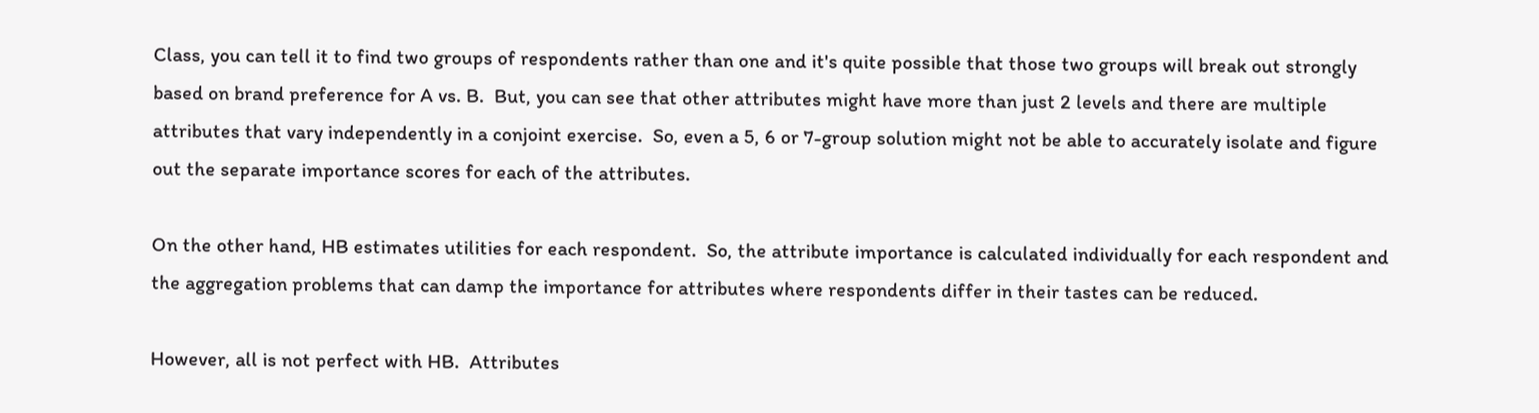Class, you can tell it to find two groups of respondents rather than one and it's quite possible that those two groups will break out strongly based on brand preference for A vs. B.  But, you can see that other attributes might have more than just 2 levels and there are multiple attributes that vary independently in a conjoint exercise.  So, even a 5, 6 or 7-group solution might not be able to accurately isolate and figure out the separate importance scores for each of the attributes.

On the other hand, HB estimates utilities for each respondent.  So, the attribute importance is calculated individually for each respondent and the aggregation problems that can damp the importance for attributes where respondents differ in their tastes can be reduced.

However, all is not perfect with HB.  Attributes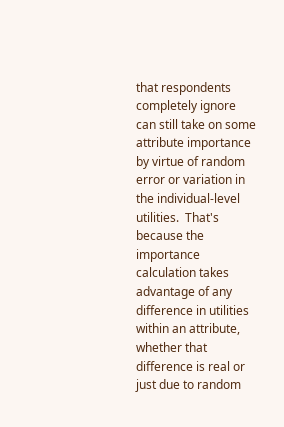that respondents completely ignore can still take on some attribute importance by virtue of random error or variation in the individual-level utilities.  That's because the importance calculation takes advantage of any difference in utilities within an attribute, whether that difference is real or just due to random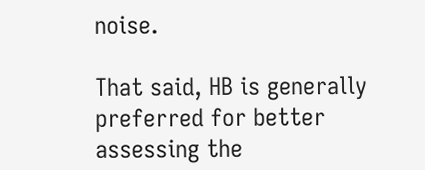noise.

That said, HB is generally preferred for better assessing the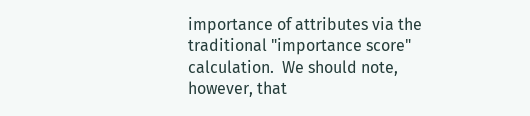importance of attributes via the traditional "importance score" calculation.  We should note, however, that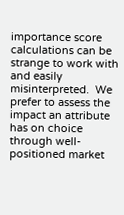importance score calculations can be strange to work with and easily misinterpreted.  We prefer to assess the impact an attribute has on choice through well-positioned market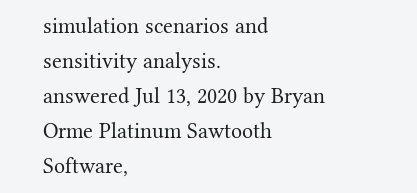simulation scenarios and sensitivity analysis.
answered Jul 13, 2020 by Bryan Orme Platinum Sawtooth Software,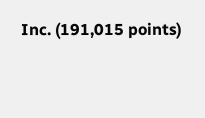Inc. (191,015 points)